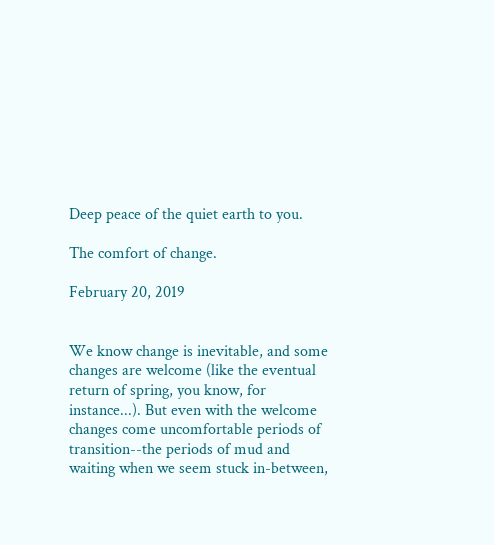Deep peace of the quiet earth to you.

The comfort of change.

February 20, 2019


We know change is inevitable, and some changes are welcome (like the eventual return of spring, you know, for instance...). But even with the welcome changes come uncomfortable periods of transition--the periods of mud and waiting when we seem stuck in-between,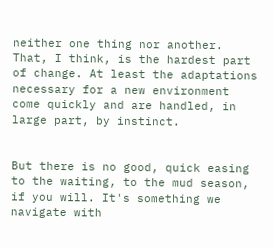neither one thing nor another. That, I think, is the hardest part of change. At least the adaptations necessary for a new environment come quickly and are handled, in large part, by instinct.


But there is no good, quick easing to the waiting, to the mud season, if you will. It's something we navigate with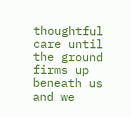thoughtful care until the ground firms up beneath us and we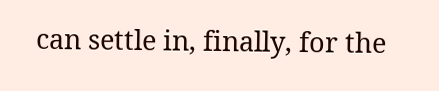can settle in, finally, for the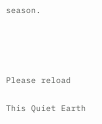season.




Please reload

This Quiet Earth